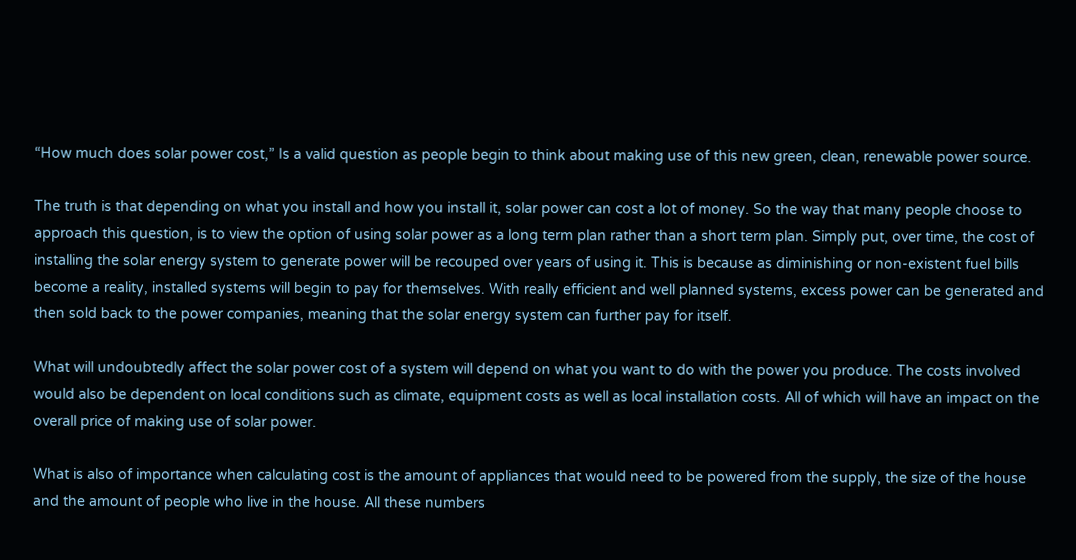“How much does solar power cost,” Is a valid question as people begin to think about making use of this new green, clean, renewable power source.

The truth is that depending on what you install and how you install it, solar power can cost a lot of money. So the way that many people choose to approach this question, is to view the option of using solar power as a long term plan rather than a short term plan. Simply put, over time, the cost of installing the solar energy system to generate power will be recouped over years of using it. This is because as diminishing or non-existent fuel bills become a reality, installed systems will begin to pay for themselves. With really efficient and well planned systems, excess power can be generated and then sold back to the power companies, meaning that the solar energy system can further pay for itself.

What will undoubtedly affect the solar power cost of a system will depend on what you want to do with the power you produce. The costs involved would also be dependent on local conditions such as climate, equipment costs as well as local installation costs. All of which will have an impact on the overall price of making use of solar power.

What is also of importance when calculating cost is the amount of appliances that would need to be powered from the supply, the size of the house and the amount of people who live in the house. All these numbers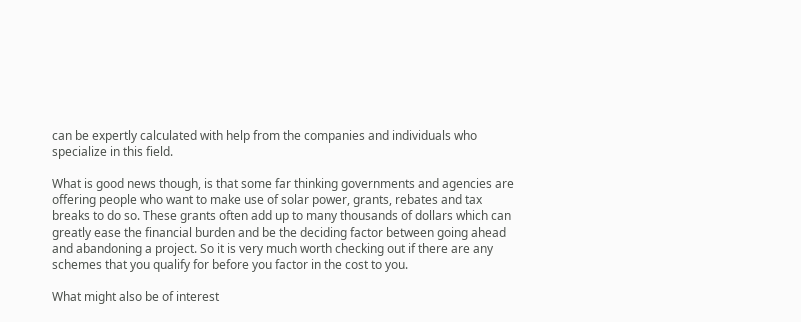can be expertly calculated with help from the companies and individuals who specialize in this field.

What is good news though, is that some far thinking governments and agencies are offering people who want to make use of solar power, grants, rebates and tax breaks to do so. These grants often add up to many thousands of dollars which can greatly ease the financial burden and be the deciding factor between going ahead and abandoning a project. So it is very much worth checking out if there are any schemes that you qualify for before you factor in the cost to you.

What might also be of interest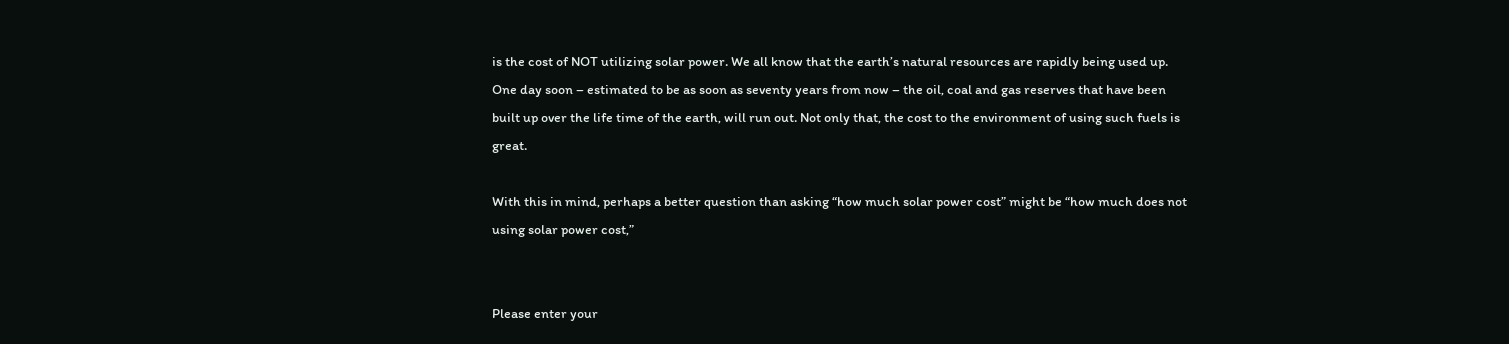is the cost of NOT utilizing solar power. We all know that the earth’s natural resources are rapidly being used up. One day soon – estimated to be as soon as seventy years from now – the oil, coal and gas reserves that have been built up over the life time of the earth, will run out. Not only that, the cost to the environment of using such fuels is great.

With this in mind, perhaps a better question than asking “how much solar power cost” might be “how much does not using solar power cost,”


Please enter your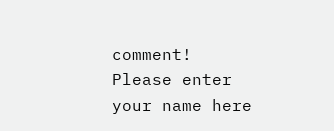comment!
Please enter your name here